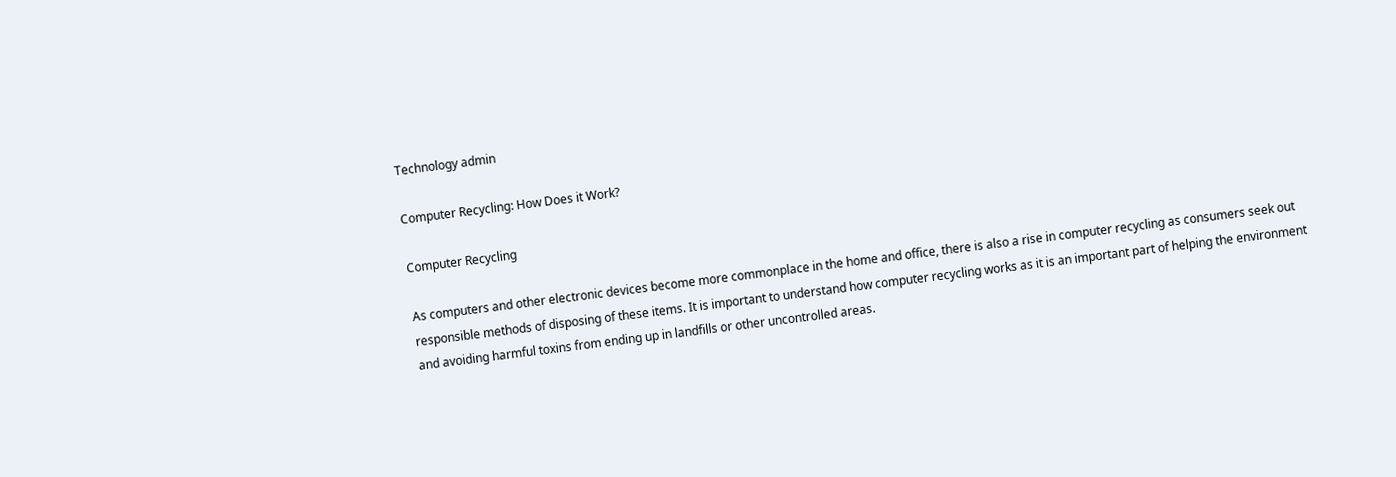Technology admin

Computer Recycling: How Does it Work?

Computer Recycling

As computers and other electronic devices become more commonplace in the home and office, there is also a rise in computer recycling as consumers seek out responsible methods of disposing of these items. It is important to understand how computer recycling works as it is an important part of helping the environment and avoiding harmful toxins from ending up in landfills or other uncontrolled areas.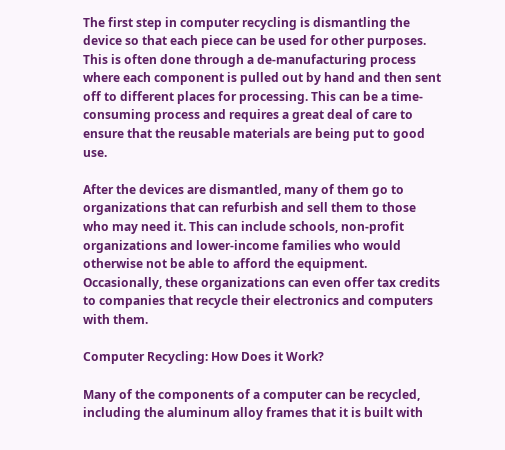The first step in computer recycling is dismantling the device so that each piece can be used for other purposes. This is often done through a de-manufacturing process where each component is pulled out by hand and then sent off to different places for processing. This can be a time-consuming process and requires a great deal of care to ensure that the reusable materials are being put to good use.

After the devices are dismantled, many of them go to organizations that can refurbish and sell them to those who may need it. This can include schools, non-profit organizations and lower-income families who would otherwise not be able to afford the equipment. Occasionally, these organizations can even offer tax credits to companies that recycle their electronics and computers with them.

Computer Recycling: How Does it Work?

Many of the components of a computer can be recycled, including the aluminum alloy frames that it is built with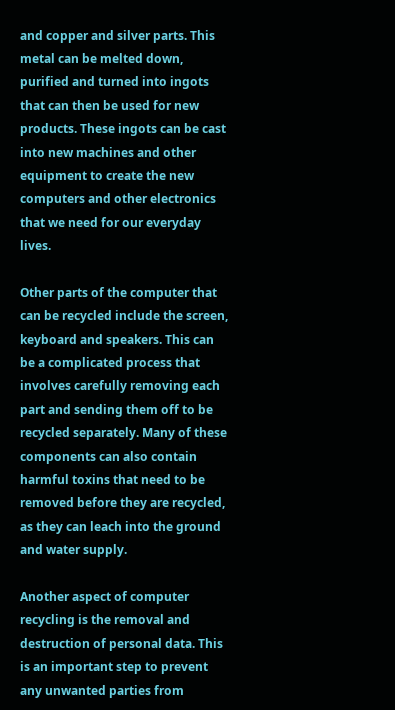and copper and silver parts. This metal can be melted down, purified and turned into ingots that can then be used for new products. These ingots can be cast into new machines and other equipment to create the new computers and other electronics that we need for our everyday lives.

Other parts of the computer that can be recycled include the screen, keyboard and speakers. This can be a complicated process that involves carefully removing each part and sending them off to be recycled separately. Many of these components can also contain harmful toxins that need to be removed before they are recycled, as they can leach into the ground and water supply.

Another aspect of computer recycling is the removal and destruction of personal data. This is an important step to prevent any unwanted parties from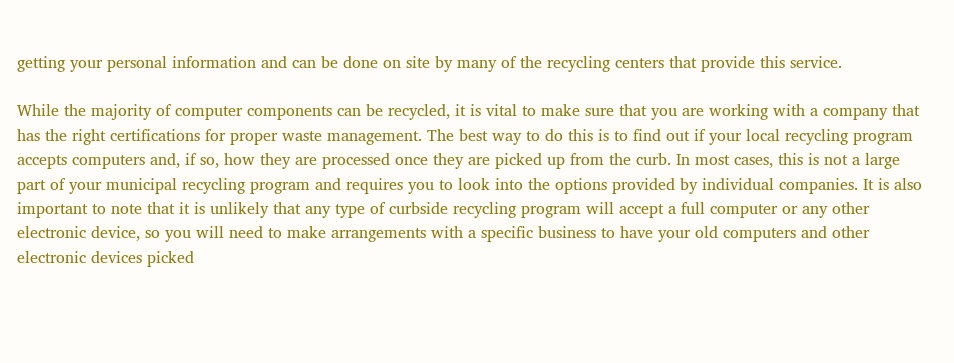getting your personal information and can be done on site by many of the recycling centers that provide this service.

While the majority of computer components can be recycled, it is vital to make sure that you are working with a company that has the right certifications for proper waste management. The best way to do this is to find out if your local recycling program accepts computers and, if so, how they are processed once they are picked up from the curb. In most cases, this is not a large part of your municipal recycling program and requires you to look into the options provided by individual companies. It is also important to note that it is unlikely that any type of curbside recycling program will accept a full computer or any other electronic device, so you will need to make arrangements with a specific business to have your old computers and other electronic devices picked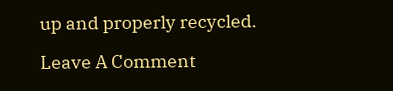up and properly recycled.

Leave A Comment